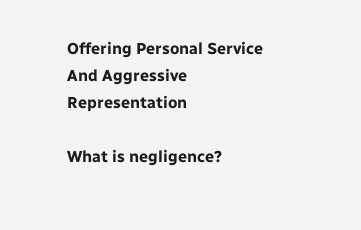Offering Personal Service And Aggressive Representation

What is negligence?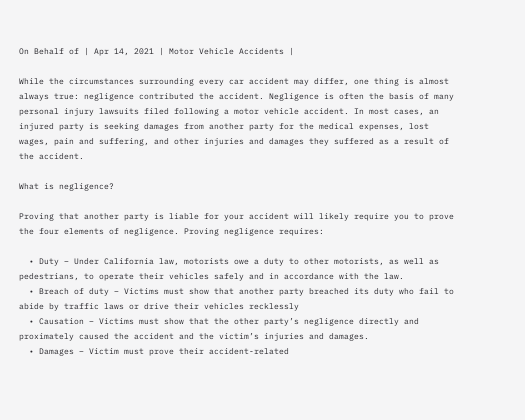On Behalf of | Apr 14, 2021 | Motor Vehicle Accidents |

While the circumstances surrounding every car accident may differ, one thing is almost always true: negligence contributed the accident. Negligence is often the basis of many personal injury lawsuits filed following a motor vehicle accident. In most cases, an injured party is seeking damages from another party for the medical expenses, lost wages, pain and suffering, and other injuries and damages they suffered as a result of the accident.

What is negligence?

Proving that another party is liable for your accident will likely require you to prove the four elements of negligence. Proving negligence requires:

  • Duty – Under California law, motorists owe a duty to other motorists, as well as pedestrians, to operate their vehicles safely and in accordance with the law.
  • Breach of duty – Victims must show that another party breached its duty who fail to abide by traffic laws or drive their vehicles recklessly
  • Causation – Victims must show that the other party’s negligence directly and proximately caused the accident and the victim’s injuries and damages.
  • Damages – Victim must prove their accident-related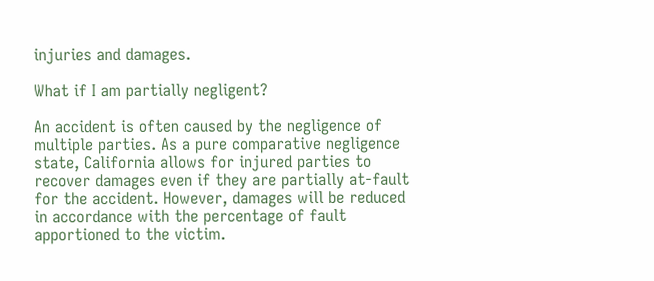injuries and damages.

What if I am partially negligent?

An accident is often caused by the negligence of multiple parties. As a pure comparative negligence state, California allows for injured parties to recover damages even if they are partially at-fault for the accident. However, damages will be reduced in accordance with the percentage of fault apportioned to the victim.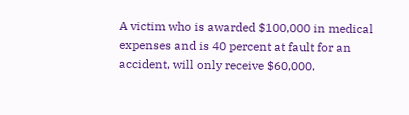A victim who is awarded $100,000 in medical expenses and is 40 percent at fault for an accident, will only receive $60,000.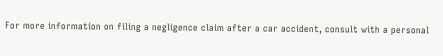For more information on filing a negligence claim after a car accident, consult with a personal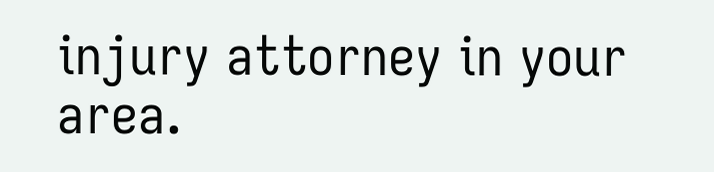injury attorney in your area.